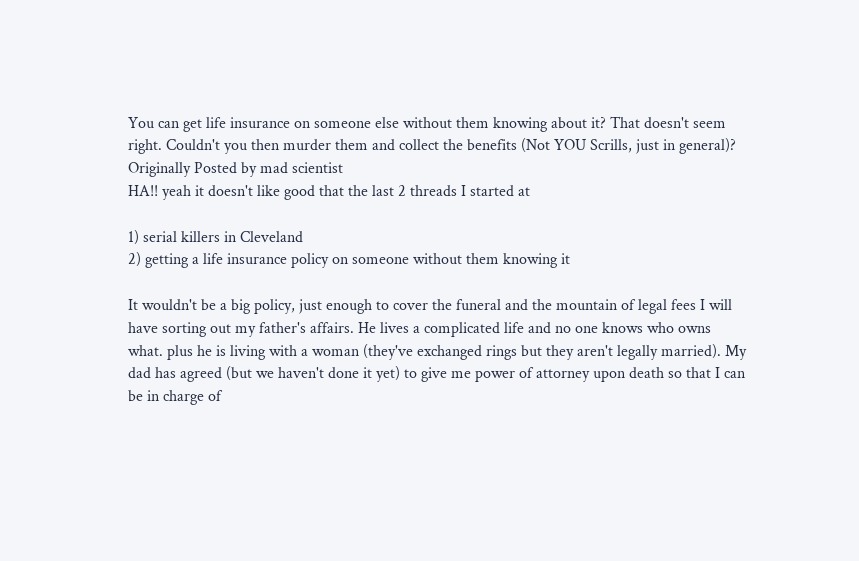You can get life insurance on someone else without them knowing about it? That doesn't seem right. Couldn't you then murder them and collect the benefits (Not YOU Scrills, just in general)?
Originally Posted by mad scientist
HA!! yeah it doesn't like good that the last 2 threads I started at

1) serial killers in Cleveland
2) getting a life insurance policy on someone without them knowing it

It wouldn't be a big policy, just enough to cover the funeral and the mountain of legal fees I will have sorting out my father's affairs. He lives a complicated life and no one knows who owns what. plus he is living with a woman (they've exchanged rings but they aren't legally married). My dad has agreed (but we haven't done it yet) to give me power of attorney upon death so that I can be in charge of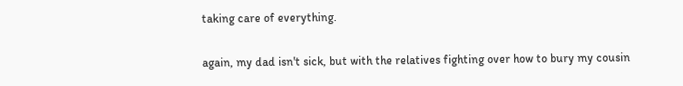taking care of everything.

again, my dad isn't sick, but with the relatives fighting over how to bury my cousin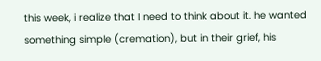this week, i realize that I need to think about it. he wanted something simple (cremation), but in their grief, his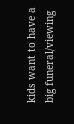kids want to have a big funeral/viewing